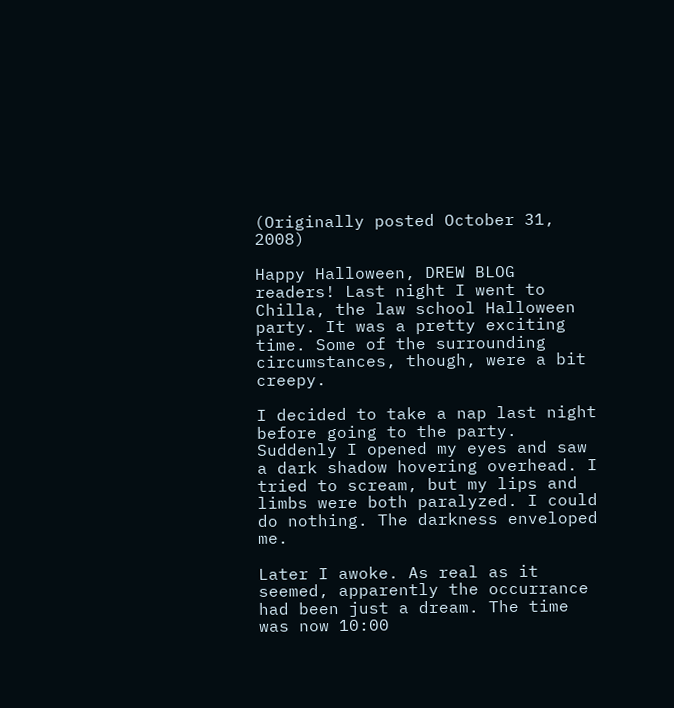(Originally posted October 31, 2008)

Happy Halloween, DREW BLOG readers! Last night I went to Chilla, the law school Halloween party. It was a pretty exciting time. Some of the surrounding circumstances, though, were a bit creepy.

I decided to take a nap last night before going to the party. Suddenly I opened my eyes and saw a dark shadow hovering overhead. I tried to scream, but my lips and limbs were both paralyzed. I could do nothing. The darkness enveloped me.

Later I awoke. As real as it seemed, apparently the occurrance had been just a dream. The time was now 10:00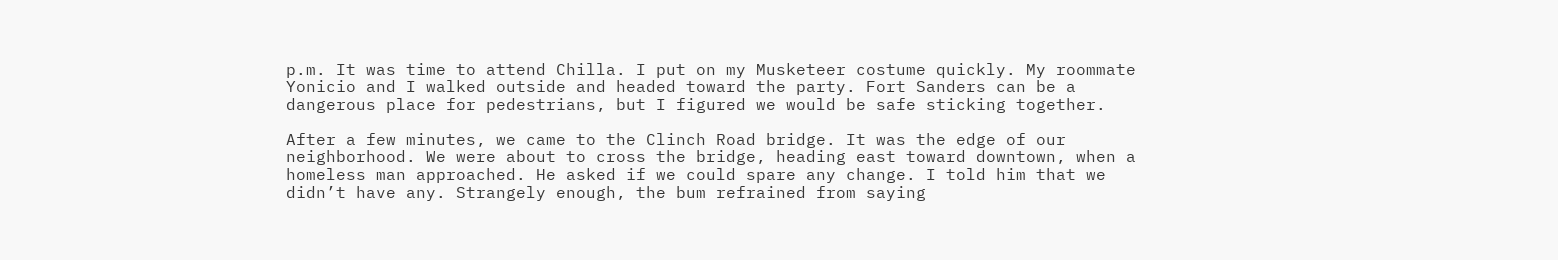p.m. It was time to attend Chilla. I put on my Musketeer costume quickly. My roommate Yonicio and I walked outside and headed toward the party. Fort Sanders can be a dangerous place for pedestrians, but I figured we would be safe sticking together.

After a few minutes, we came to the Clinch Road bridge. It was the edge of our neighborhood. We were about to cross the bridge, heading east toward downtown, when a homeless man approached. He asked if we could spare any change. I told him that we didn’t have any. Strangely enough, the bum refrained from saying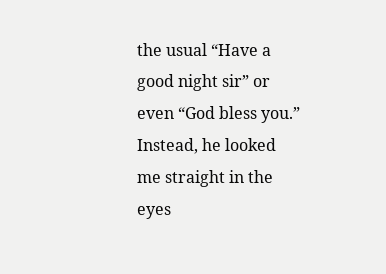the usual “Have a good night sir” or even “God bless you.” Instead, he looked me straight in the eyes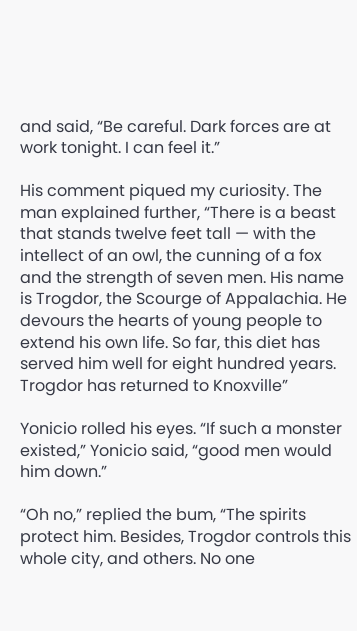and said, “Be careful. Dark forces are at work tonight. I can feel it.”

His comment piqued my curiosity. The man explained further, “There is a beast that stands twelve feet tall — with the intellect of an owl, the cunning of a fox and the strength of seven men. His name is Trogdor, the Scourge of Appalachia. He devours the hearts of young people to extend his own life. So far, this diet has served him well for eight hundred years. Trogdor has returned to Knoxville”

Yonicio rolled his eyes. “If such a monster existed,” Yonicio said, “good men would him down.”

“Oh no,” replied the bum, “The spirits protect him. Besides, Trogdor controls this whole city, and others. No one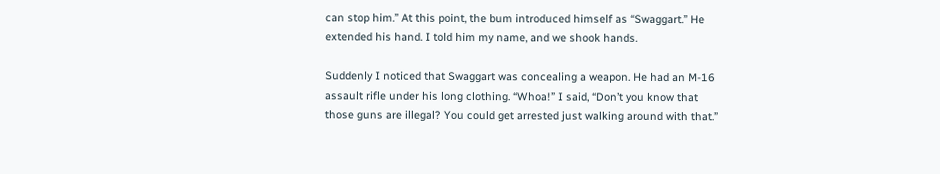can stop him.” At this point, the bum introduced himself as “Swaggart.” He extended his hand. I told him my name, and we shook hands.

Suddenly I noticed that Swaggart was concealing a weapon. He had an M-16 assault rifle under his long clothing. “Whoa!” I said, “Don’t you know that those guns are illegal? You could get arrested just walking around with that.”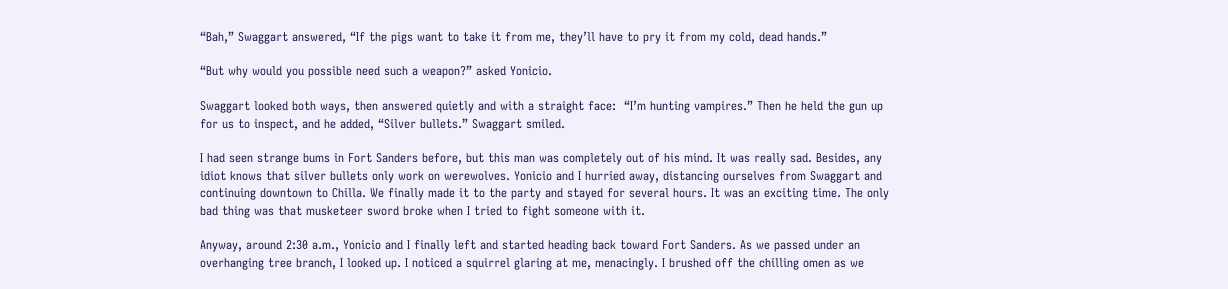“Bah,” Swaggart answered, “If the pigs want to take it from me, they’ll have to pry it from my cold, dead hands.”

“But why would you possible need such a weapon?” asked Yonicio.

Swaggart looked both ways, then answered quietly and with a straight face:  “I’m hunting vampires.” Then he held the gun up for us to inspect, and he added, “Silver bullets.” Swaggart smiled.

I had seen strange bums in Fort Sanders before, but this man was completely out of his mind. It was really sad. Besides, any idiot knows that silver bullets only work on werewolves. Yonicio and I hurried away, distancing ourselves from Swaggart and continuing downtown to Chilla. We finally made it to the party and stayed for several hours. It was an exciting time. The only bad thing was that musketeer sword broke when I tried to fight someone with it.

Anyway, around 2:30 a.m., Yonicio and I finally left and started heading back toward Fort Sanders. As we passed under an overhanging tree branch, I looked up. I noticed a squirrel glaring at me, menacingly. I brushed off the chilling omen as we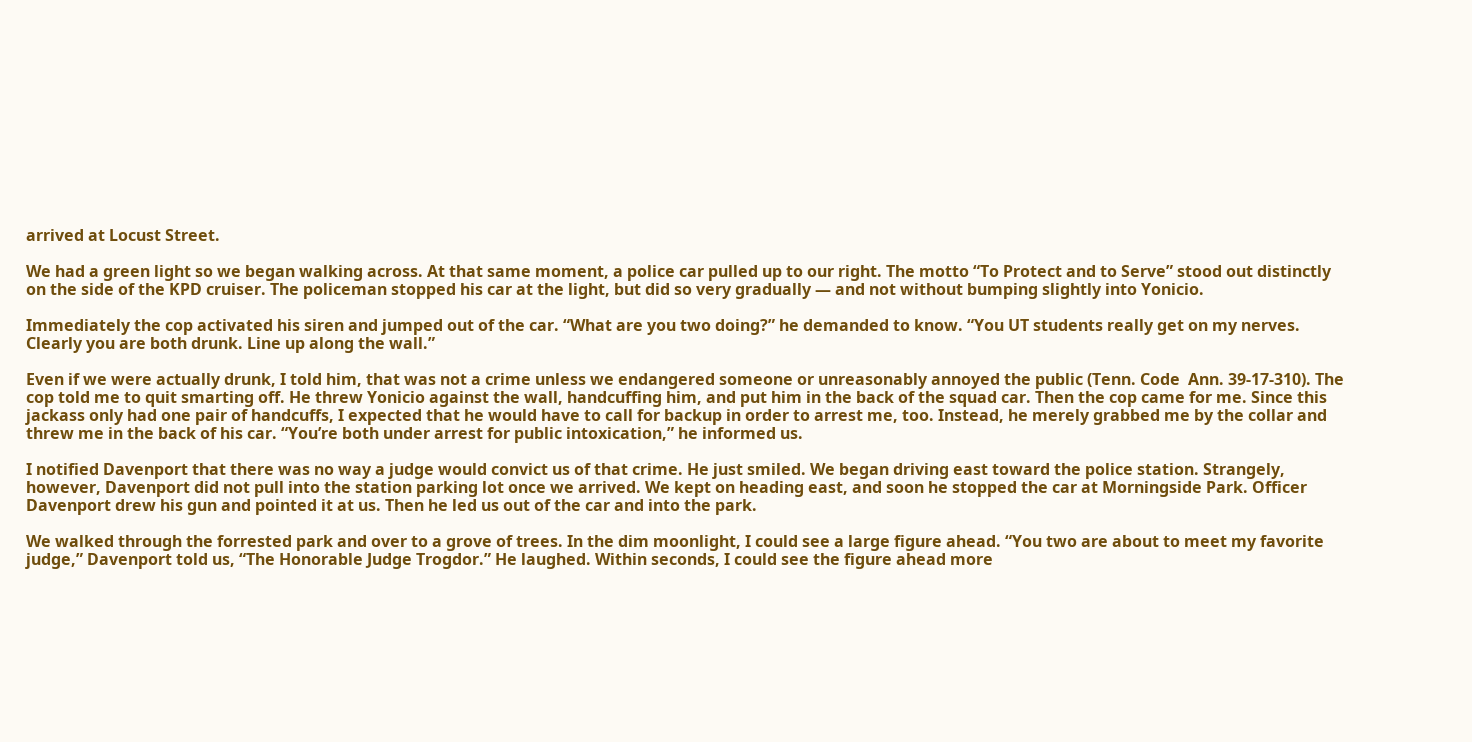arrived at Locust Street.

We had a green light so we began walking across. At that same moment, a police car pulled up to our right. The motto “To Protect and to Serve” stood out distinctly on the side of the KPD cruiser. The policeman stopped his car at the light, but did so very gradually — and not without bumping slightly into Yonicio.

Immediately the cop activated his siren and jumped out of the car. “What are you two doing?” he demanded to know. “You UT students really get on my nerves. Clearly you are both drunk. Line up along the wall.”

Even if we were actually drunk, I told him, that was not a crime unless we endangered someone or unreasonably annoyed the public (Tenn. Code  Ann. 39-17-310). The cop told me to quit smarting off. He threw Yonicio against the wall, handcuffing him, and put him in the back of the squad car. Then the cop came for me. Since this jackass only had one pair of handcuffs, I expected that he would have to call for backup in order to arrest me, too. Instead, he merely grabbed me by the collar and threw me in the back of his car. “You’re both under arrest for public intoxication,” he informed us.

I notified Davenport that there was no way a judge would convict us of that crime. He just smiled. We began driving east toward the police station. Strangely, however, Davenport did not pull into the station parking lot once we arrived. We kept on heading east, and soon he stopped the car at Morningside Park. Officer Davenport drew his gun and pointed it at us. Then he led us out of the car and into the park.

We walked through the forrested park and over to a grove of trees. In the dim moonlight, I could see a large figure ahead. “You two are about to meet my favorite judge,” Davenport told us, “The Honorable Judge Trogdor.” He laughed. Within seconds, I could see the figure ahead more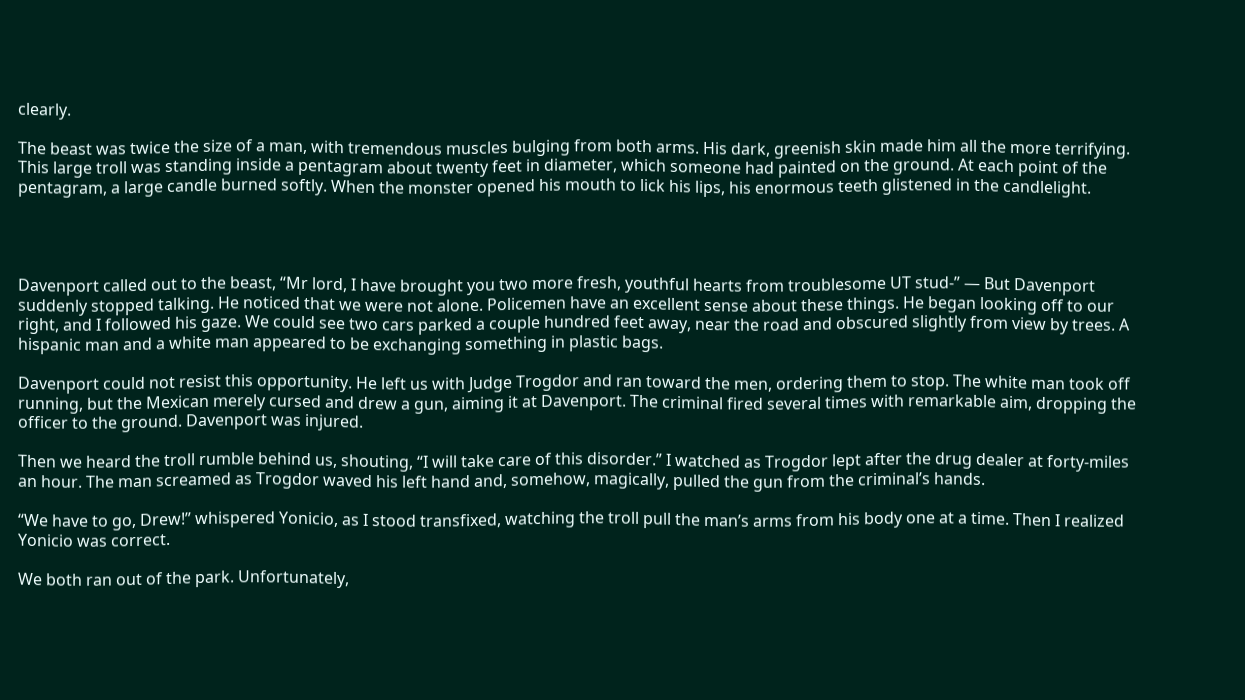clearly.

The beast was twice the size of a man, with tremendous muscles bulging from both arms. His dark, greenish skin made him all the more terrifying. This large troll was standing inside a pentagram about twenty feet in diameter, which someone had painted on the ground. At each point of the pentagram, a large candle burned softly. When the monster opened his mouth to lick his lips, his enormous teeth glistened in the candlelight.




Davenport called out to the beast, “Mr lord, I have brought you two more fresh, youthful hearts from troublesome UT stud-” — But Davenport suddenly stopped talking. He noticed that we were not alone. Policemen have an excellent sense about these things. He began looking off to our right, and I followed his gaze. We could see two cars parked a couple hundred feet away, near the road and obscured slightly from view by trees. A hispanic man and a white man appeared to be exchanging something in plastic bags.

Davenport could not resist this opportunity. He left us with Judge Trogdor and ran toward the men, ordering them to stop. The white man took off running, but the Mexican merely cursed and drew a gun, aiming it at Davenport. The criminal fired several times with remarkable aim, dropping the officer to the ground. Davenport was injured.

Then we heard the troll rumble behind us, shouting, “I will take care of this disorder.” I watched as Trogdor lept after the drug dealer at forty-miles an hour. The man screamed as Trogdor waved his left hand and, somehow, magically, pulled the gun from the criminal’s hands.

“We have to go, Drew!” whispered Yonicio, as I stood transfixed, watching the troll pull the man’s arms from his body one at a time. Then I realized Yonicio was correct.

We both ran out of the park. Unfortunately,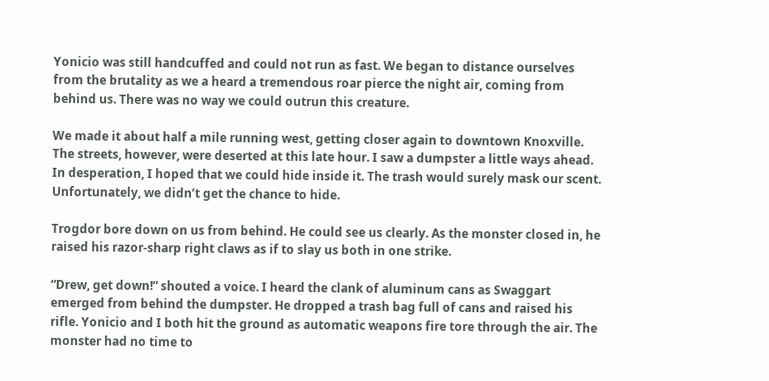Yonicio was still handcuffed and could not run as fast. We began to distance ourselves from the brutality as we a heard a tremendous roar pierce the night air, coming from behind us. There was no way we could outrun this creature.

We made it about half a mile running west, getting closer again to downtown Knoxville. The streets, however, were deserted at this late hour. I saw a dumpster a little ways ahead. In desperation, I hoped that we could hide inside it. The trash would surely mask our scent. Unfortunately, we didn’t get the chance to hide.

Trogdor bore down on us from behind. He could see us clearly. As the monster closed in, he raised his razor-sharp right claws as if to slay us both in one strike.

“Drew, get down!” shouted a voice. I heard the clank of aluminum cans as Swaggart emerged from behind the dumpster. He dropped a trash bag full of cans and raised his rifle. Yonicio and I both hit the ground as automatic weapons fire tore through the air. The monster had no time to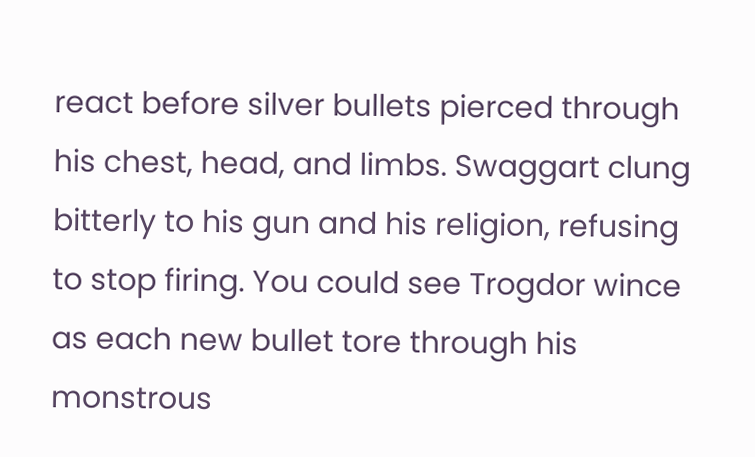react before silver bullets pierced through his chest, head, and limbs. Swaggart clung bitterly to his gun and his religion, refusing to stop firing. You could see Trogdor wince as each new bullet tore through his monstrous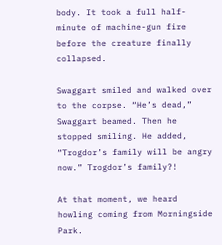body. It took a full half-minute of machine-gun fire before the creature finally collapsed.

Swaggart smiled and walked over to the corpse. “He’s dead,” Swaggart beamed. Then he stopped smiling. He added, “Trogdor’s family will be angry now.” Trogdor’s family?!

At that moment, we heard howling coming from Morningside Park.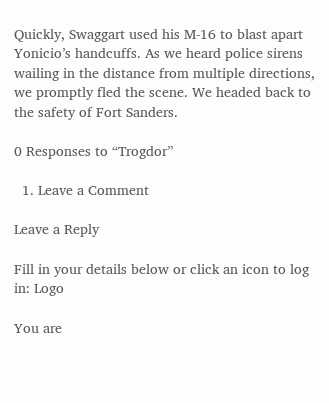Quickly, Swaggart used his M-16 to blast apart Yonicio’s handcuffs. As we heard police sirens wailing in the distance from multiple directions, we promptly fled the scene. We headed back to the safety of Fort Sanders.

0 Responses to “Trogdor”

  1. Leave a Comment

Leave a Reply

Fill in your details below or click an icon to log in: Logo

You are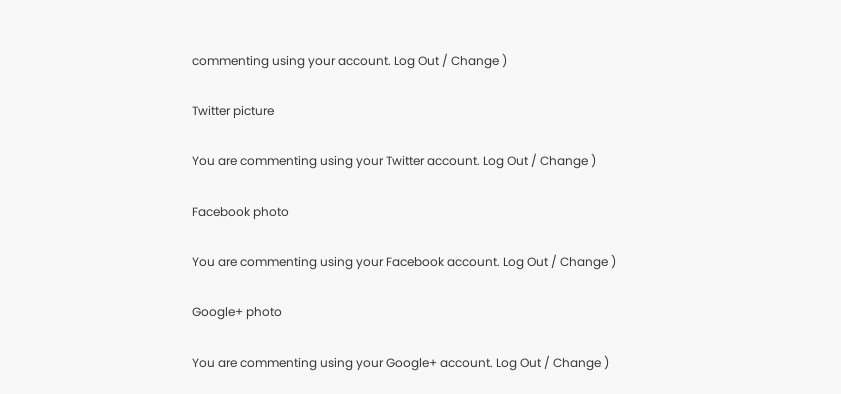commenting using your account. Log Out / Change )

Twitter picture

You are commenting using your Twitter account. Log Out / Change )

Facebook photo

You are commenting using your Facebook account. Log Out / Change )

Google+ photo

You are commenting using your Google+ account. Log Out / Change )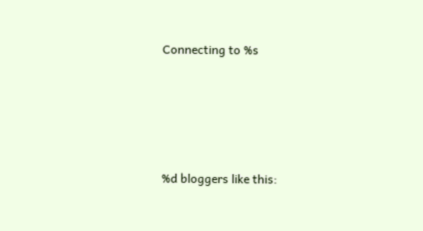Connecting to %s




%d bloggers like this: